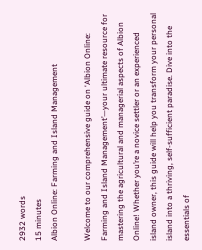2932 words
15 minutes
Albion Online: Farming and Island Management

Welcome to our comprehensive guide on ‘Albion Online: Farming and Island Management’—your ultimate resource for mastering the agricultural and managerial aspects of Albion Online! Whether you’re a novice settler or an experienced island owner, this guide will help you transform your personal island into a thriving, self-sufficient paradise. Dive into the essentials of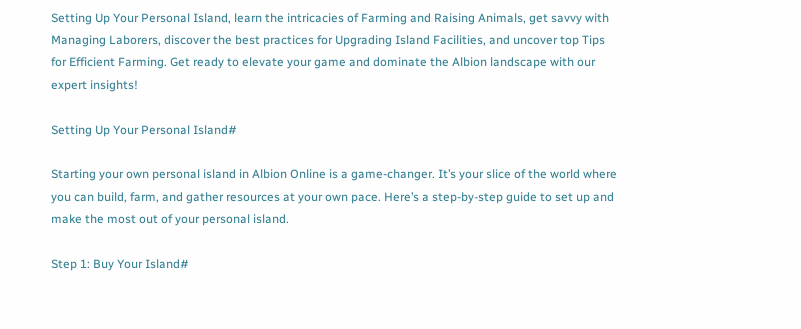Setting Up Your Personal Island, learn the intricacies of Farming and Raising Animals, get savvy with Managing Laborers, discover the best practices for Upgrading Island Facilities, and uncover top Tips for Efficient Farming. Get ready to elevate your game and dominate the Albion landscape with our expert insights!

Setting Up Your Personal Island#

Starting your own personal island in Albion Online is a game-changer. It’s your slice of the world where you can build, farm, and gather resources at your own pace. Here’s a step-by-step guide to set up and make the most out of your personal island.

Step 1: Buy Your Island#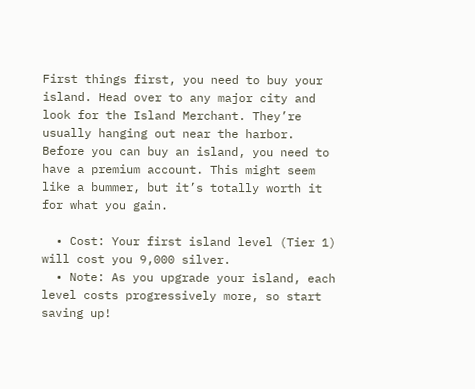First things first, you need to buy your island. Head over to any major city and look for the Island Merchant. They’re usually hanging out near the harbor. Before you can buy an island, you need to have a premium account. This might seem like a bummer, but it’s totally worth it for what you gain.

  • Cost: Your first island level (Tier 1) will cost you 9,000 silver.
  • Note: As you upgrade your island, each level costs progressively more, so start saving up!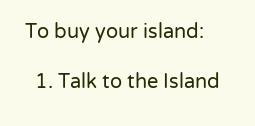To buy your island:

  1. Talk to the Island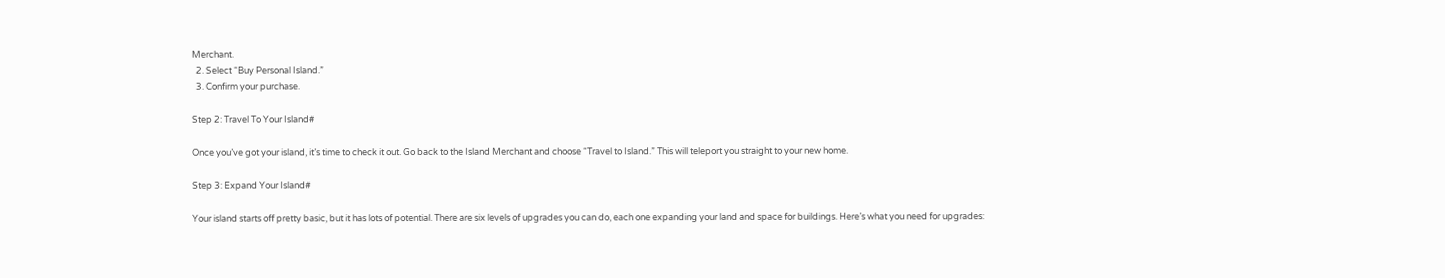Merchant.
  2. Select “Buy Personal Island.”
  3. Confirm your purchase.

Step 2: Travel To Your Island#

Once you’ve got your island, it’s time to check it out. Go back to the Island Merchant and choose “Travel to Island.” This will teleport you straight to your new home.

Step 3: Expand Your Island#

Your island starts off pretty basic, but it has lots of potential. There are six levels of upgrades you can do, each one expanding your land and space for buildings. Here’s what you need for upgrades: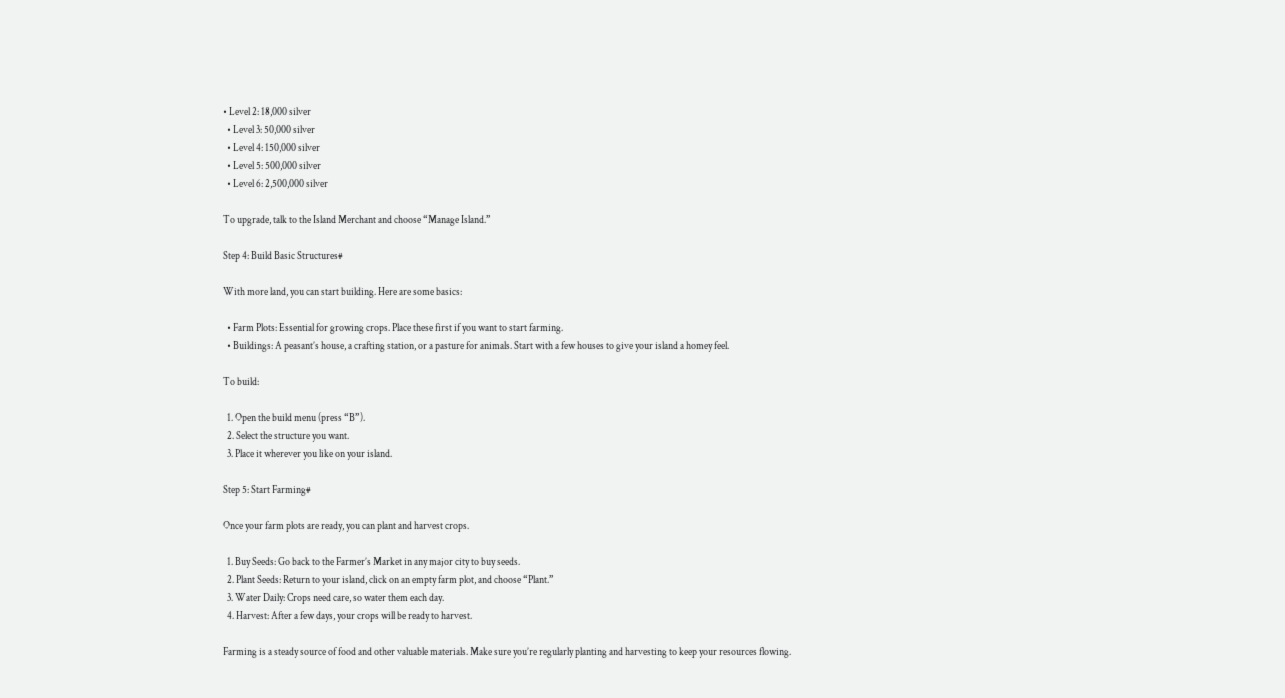• Level 2: 18,000 silver
  • Level 3: 50,000 silver
  • Level 4: 150,000 silver
  • Level 5: 500,000 silver
  • Level 6: 2,500,000 silver

To upgrade, talk to the Island Merchant and choose “Manage Island.”

Step 4: Build Basic Structures#

With more land, you can start building. Here are some basics:

  • Farm Plots: Essential for growing crops. Place these first if you want to start farming.
  • Buildings: A peasant’s house, a crafting station, or a pasture for animals. Start with a few houses to give your island a homey feel.

To build:

  1. Open the build menu (press “B”).
  2. Select the structure you want.
  3. Place it wherever you like on your island.

Step 5: Start Farming#

Once your farm plots are ready, you can plant and harvest crops.

  1. Buy Seeds: Go back to the Farmer’s Market in any major city to buy seeds.
  2. Plant Seeds: Return to your island, click on an empty farm plot, and choose “Plant.”
  3. Water Daily: Crops need care, so water them each day.
  4. Harvest: After a few days, your crops will be ready to harvest.

Farming is a steady source of food and other valuable materials. Make sure you’re regularly planting and harvesting to keep your resources flowing.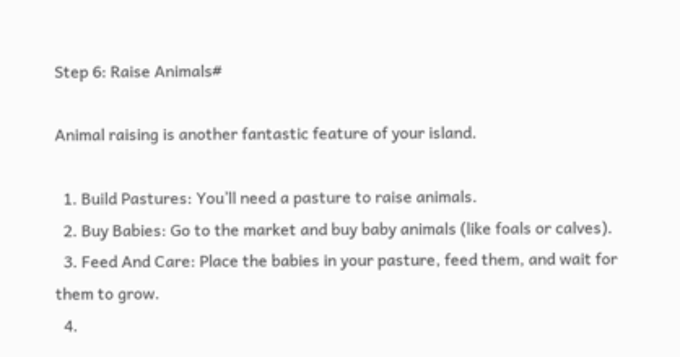Step 6: Raise Animals#

Animal raising is another fantastic feature of your island.

  1. Build Pastures: You’ll need a pasture to raise animals.
  2. Buy Babies: Go to the market and buy baby animals (like foals or calves).
  3. Feed And Care: Place the babies in your pasture, feed them, and wait for them to grow.
  4.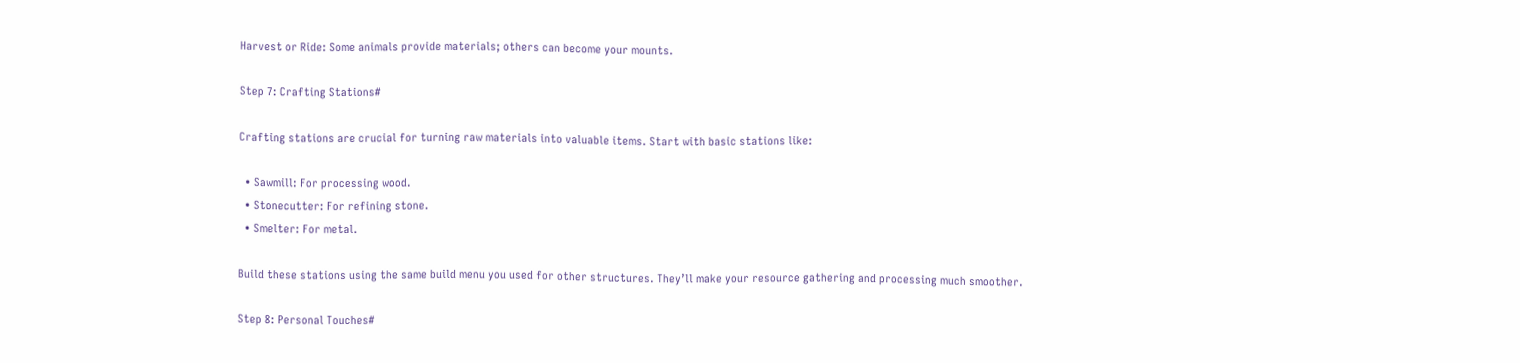Harvest or Ride: Some animals provide materials; others can become your mounts.

Step 7: Crafting Stations#

Crafting stations are crucial for turning raw materials into valuable items. Start with basic stations like:

  • Sawmill: For processing wood.
  • Stonecutter: For refining stone.
  • Smelter: For metal.

Build these stations using the same build menu you used for other structures. They’ll make your resource gathering and processing much smoother.

Step 8: Personal Touches#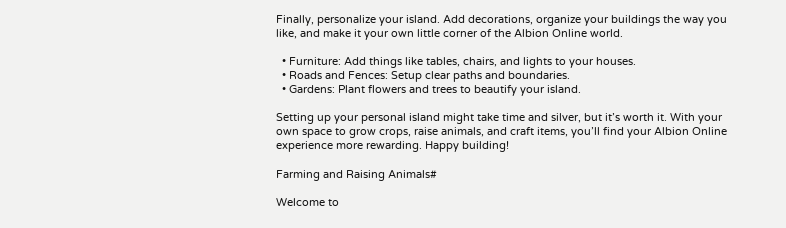Finally, personalize your island. Add decorations, organize your buildings the way you like, and make it your own little corner of the Albion Online world.

  • Furniture: Add things like tables, chairs, and lights to your houses.
  • Roads and Fences: Setup clear paths and boundaries.
  • Gardens: Plant flowers and trees to beautify your island.

Setting up your personal island might take time and silver, but it’s worth it. With your own space to grow crops, raise animals, and craft items, you’ll find your Albion Online experience more rewarding. Happy building!

Farming and Raising Animals#

Welcome to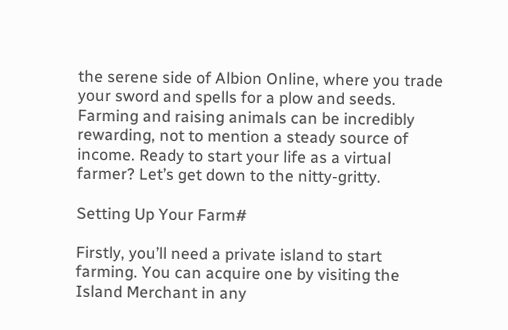the serene side of Albion Online, where you trade your sword and spells for a plow and seeds. Farming and raising animals can be incredibly rewarding, not to mention a steady source of income. Ready to start your life as a virtual farmer? Let’s get down to the nitty-gritty.

Setting Up Your Farm#

Firstly, you’ll need a private island to start farming. You can acquire one by visiting the Island Merchant in any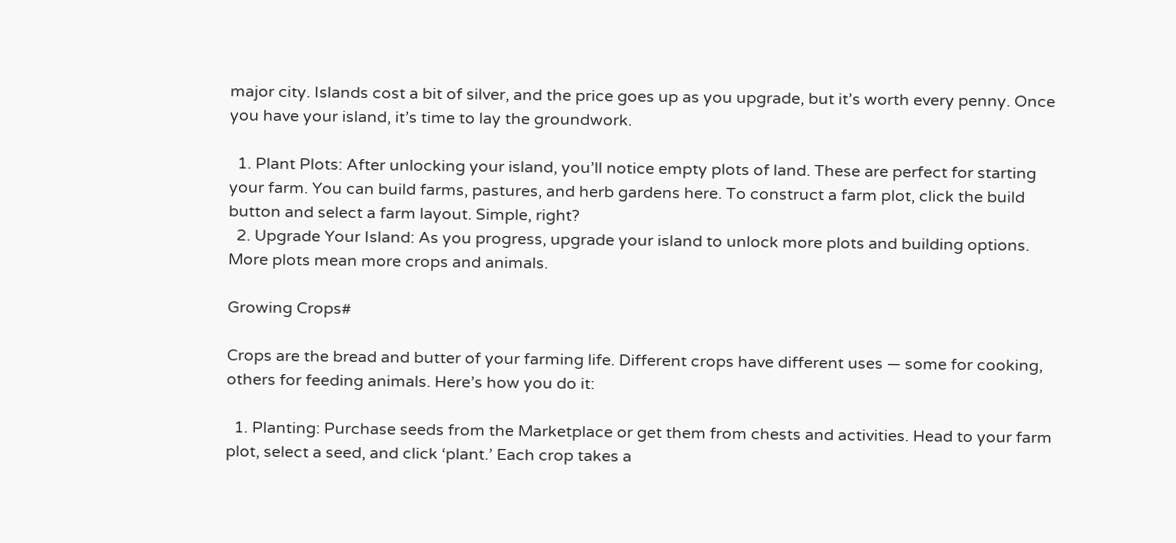major city. Islands cost a bit of silver, and the price goes up as you upgrade, but it’s worth every penny. Once you have your island, it’s time to lay the groundwork.

  1. Plant Plots: After unlocking your island, you’ll notice empty plots of land. These are perfect for starting your farm. You can build farms, pastures, and herb gardens here. To construct a farm plot, click the build button and select a farm layout. Simple, right?
  2. Upgrade Your Island: As you progress, upgrade your island to unlock more plots and building options. More plots mean more crops and animals.

Growing Crops#

Crops are the bread and butter of your farming life. Different crops have different uses — some for cooking, others for feeding animals. Here’s how you do it:

  1. Planting: Purchase seeds from the Marketplace or get them from chests and activities. Head to your farm plot, select a seed, and click ‘plant.’ Each crop takes a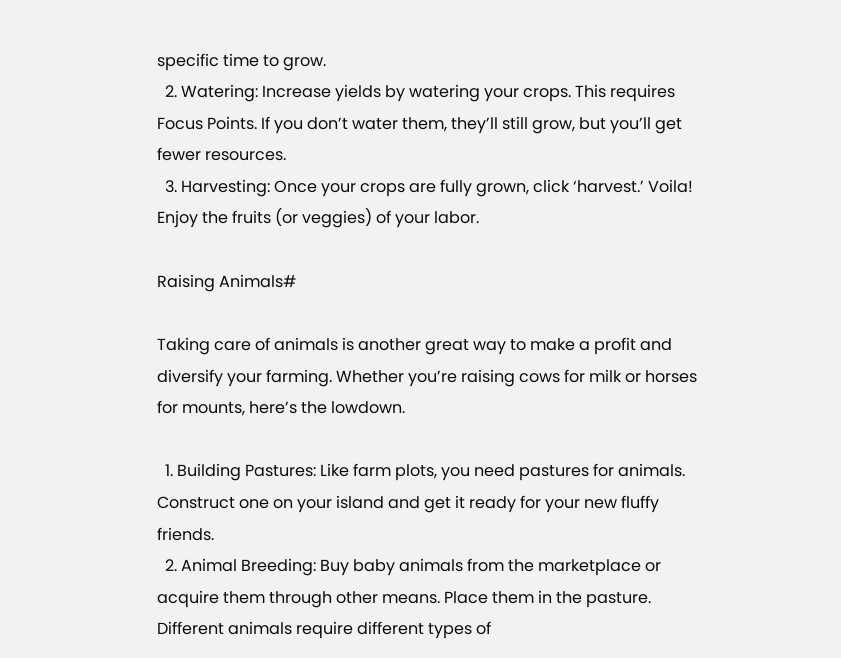specific time to grow.
  2. Watering: Increase yields by watering your crops. This requires Focus Points. If you don’t water them, they’ll still grow, but you’ll get fewer resources.
  3. Harvesting: Once your crops are fully grown, click ‘harvest.’ Voila! Enjoy the fruits (or veggies) of your labor.

Raising Animals#

Taking care of animals is another great way to make a profit and diversify your farming. Whether you’re raising cows for milk or horses for mounts, here’s the lowdown.

  1. Building Pastures: Like farm plots, you need pastures for animals. Construct one on your island and get it ready for your new fluffy friends.
  2. Animal Breeding: Buy baby animals from the marketplace or acquire them through other means. Place them in the pasture. Different animals require different types of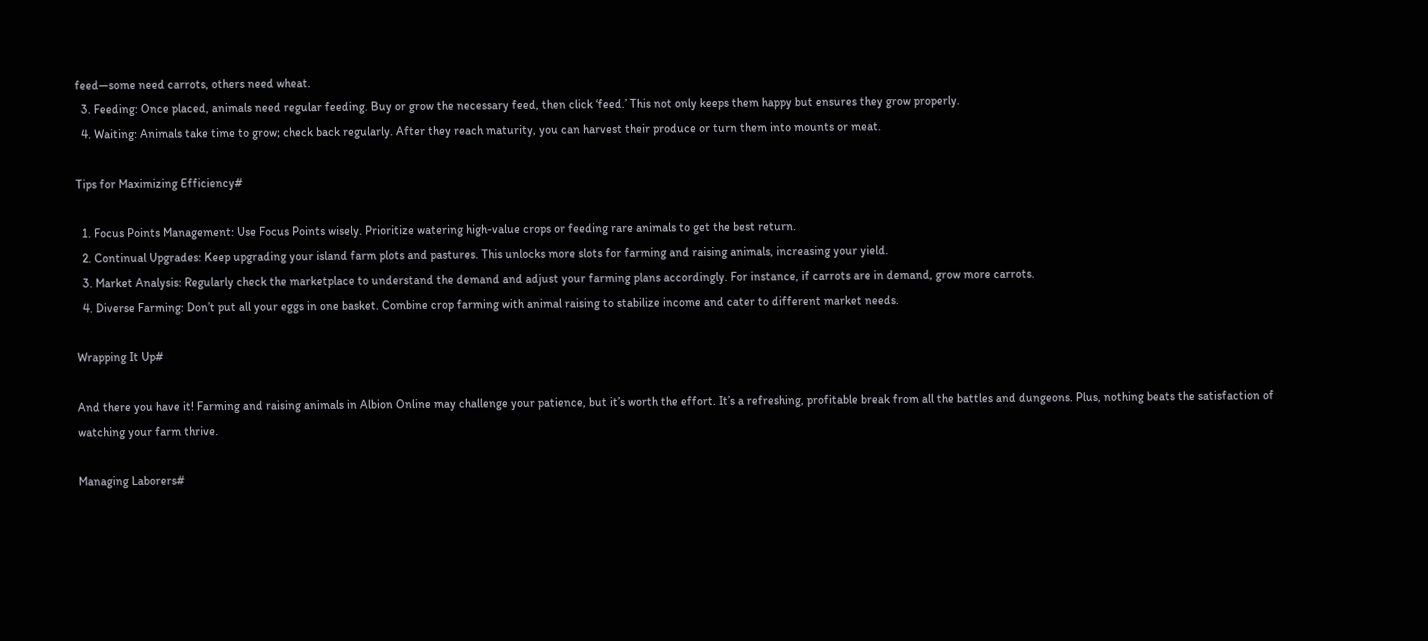feed—some need carrots, others need wheat.
  3. Feeding: Once placed, animals need regular feeding. Buy or grow the necessary feed, then click ‘feed.’ This not only keeps them happy but ensures they grow properly.
  4. Waiting: Animals take time to grow; check back regularly. After they reach maturity, you can harvest their produce or turn them into mounts or meat.

Tips for Maximizing Efficiency#

  1. Focus Points Management: Use Focus Points wisely. Prioritize watering high-value crops or feeding rare animals to get the best return.
  2. Continual Upgrades: Keep upgrading your island farm plots and pastures. This unlocks more slots for farming and raising animals, increasing your yield.
  3. Market Analysis: Regularly check the marketplace to understand the demand and adjust your farming plans accordingly. For instance, if carrots are in demand, grow more carrots.
  4. Diverse Farming: Don’t put all your eggs in one basket. Combine crop farming with animal raising to stabilize income and cater to different market needs.

Wrapping It Up#

And there you have it! Farming and raising animals in Albion Online may challenge your patience, but it’s worth the effort. It’s a refreshing, profitable break from all the battles and dungeons. Plus, nothing beats the satisfaction of watching your farm thrive.

Managing Laborers#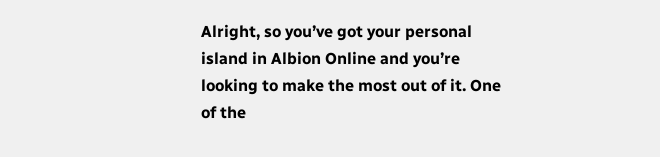Alright, so you’ve got your personal island in Albion Online and you’re looking to make the most out of it. One of the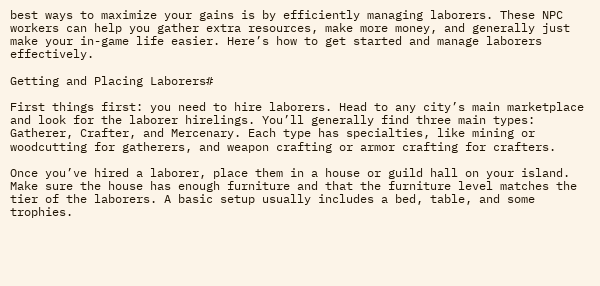best ways to maximize your gains is by efficiently managing laborers. These NPC workers can help you gather extra resources, make more money, and generally just make your in-game life easier. Here’s how to get started and manage laborers effectively.

Getting and Placing Laborers#

First things first: you need to hire laborers. Head to any city’s main marketplace and look for the laborer hirelings. You’ll generally find three main types: Gatherer, Crafter, and Mercenary. Each type has specialties, like mining or woodcutting for gatherers, and weapon crafting or armor crafting for crafters.

Once you’ve hired a laborer, place them in a house or guild hall on your island. Make sure the house has enough furniture and that the furniture level matches the tier of the laborers. A basic setup usually includes a bed, table, and some trophies.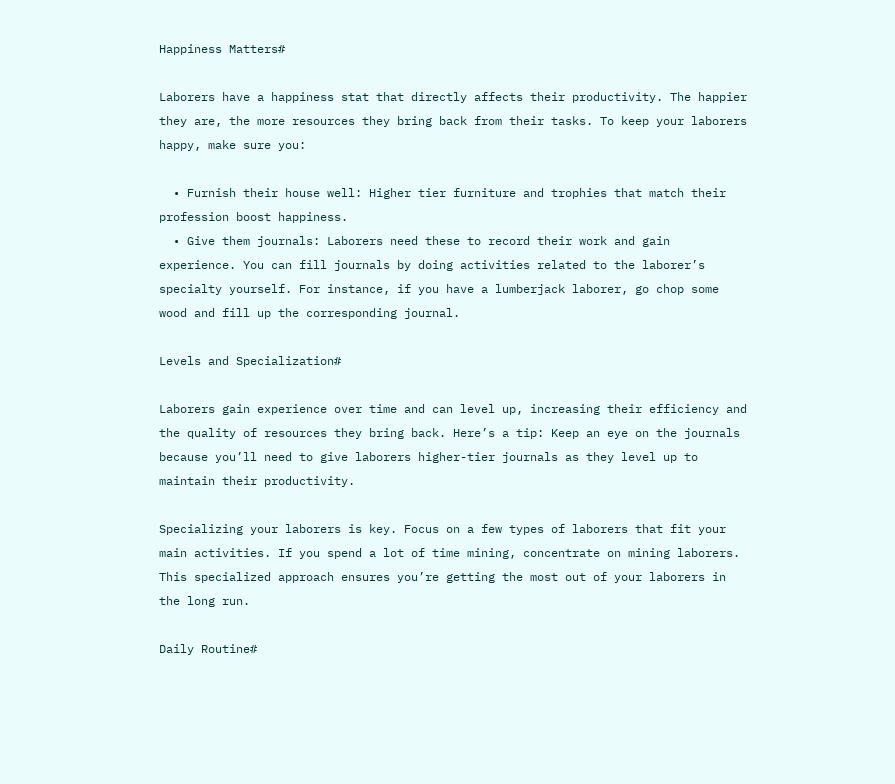Happiness Matters#

Laborers have a happiness stat that directly affects their productivity. The happier they are, the more resources they bring back from their tasks. To keep your laborers happy, make sure you:

  • Furnish their house well: Higher tier furniture and trophies that match their profession boost happiness.
  • Give them journals: Laborers need these to record their work and gain experience. You can fill journals by doing activities related to the laborer’s specialty yourself. For instance, if you have a lumberjack laborer, go chop some wood and fill up the corresponding journal.

Levels and Specialization#

Laborers gain experience over time and can level up, increasing their efficiency and the quality of resources they bring back. Here’s a tip: Keep an eye on the journals because you’ll need to give laborers higher-tier journals as they level up to maintain their productivity.

Specializing your laborers is key. Focus on a few types of laborers that fit your main activities. If you spend a lot of time mining, concentrate on mining laborers. This specialized approach ensures you’re getting the most out of your laborers in the long run.

Daily Routine#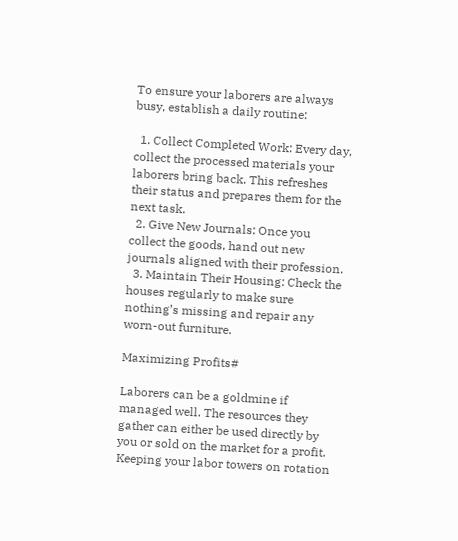To ensure your laborers are always busy, establish a daily routine:

  1. Collect Completed Work: Every day, collect the processed materials your laborers bring back. This refreshes their status and prepares them for the next task.
  2. Give New Journals: Once you collect the goods, hand out new journals aligned with their profession.
  3. Maintain Their Housing: Check the houses regularly to make sure nothing’s missing and repair any worn-out furniture.

Maximizing Profits#

Laborers can be a goldmine if managed well. The resources they gather can either be used directly by you or sold on the market for a profit. Keeping your labor towers on rotation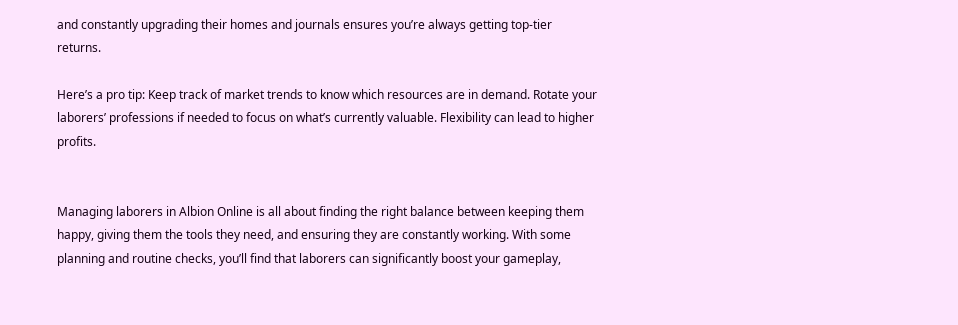and constantly upgrading their homes and journals ensures you’re always getting top-tier returns.

Here’s a pro tip: Keep track of market trends to know which resources are in demand. Rotate your laborers’ professions if needed to focus on what’s currently valuable. Flexibility can lead to higher profits.


Managing laborers in Albion Online is all about finding the right balance between keeping them happy, giving them the tools they need, and ensuring they are constantly working. With some planning and routine checks, you’ll find that laborers can significantly boost your gameplay,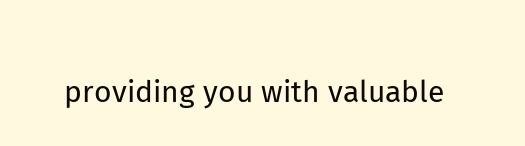providing you with valuable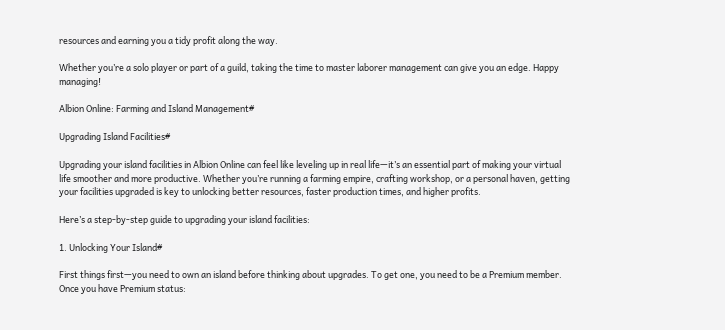resources and earning you a tidy profit along the way.

Whether you’re a solo player or part of a guild, taking the time to master laborer management can give you an edge. Happy managing!

Albion Online: Farming and Island Management#

Upgrading Island Facilities#

Upgrading your island facilities in Albion Online can feel like leveling up in real life—it’s an essential part of making your virtual life smoother and more productive. Whether you’re running a farming empire, crafting workshop, or a personal haven, getting your facilities upgraded is key to unlocking better resources, faster production times, and higher profits.

Here’s a step-by-step guide to upgrading your island facilities:

1. Unlocking Your Island#

First things first—you need to own an island before thinking about upgrades. To get one, you need to be a Premium member. Once you have Premium status: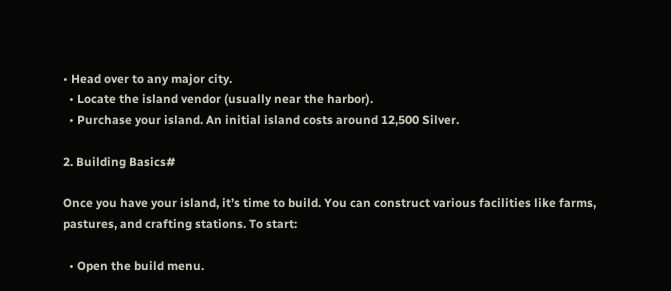• Head over to any major city.
  • Locate the island vendor (usually near the harbor).
  • Purchase your island. An initial island costs around 12,500 Silver.

2. Building Basics#

Once you have your island, it’s time to build. You can construct various facilities like farms, pastures, and crafting stations. To start:

  • Open the build menu.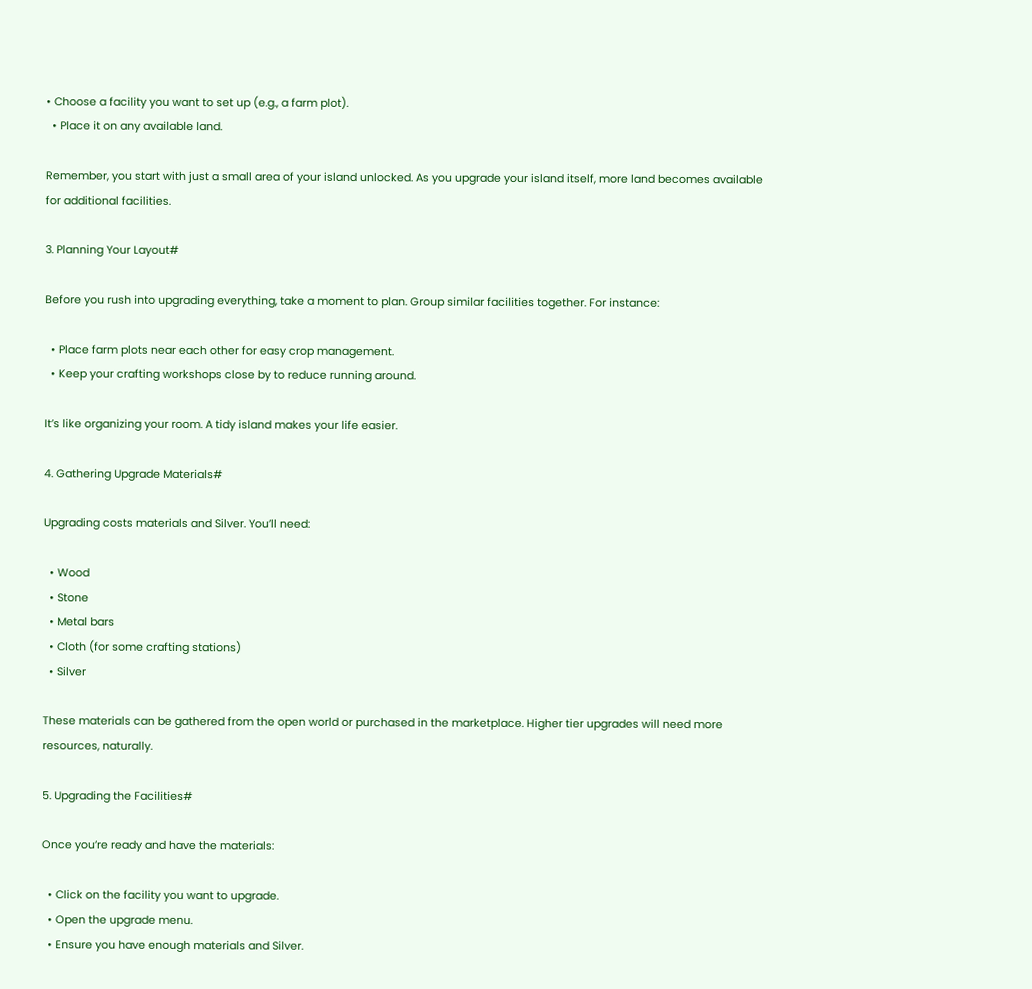• Choose a facility you want to set up (e.g., a farm plot).
  • Place it on any available land.

Remember, you start with just a small area of your island unlocked. As you upgrade your island itself, more land becomes available for additional facilities.

3. Planning Your Layout#

Before you rush into upgrading everything, take a moment to plan. Group similar facilities together. For instance:

  • Place farm plots near each other for easy crop management.
  • Keep your crafting workshops close by to reduce running around.

It’s like organizing your room. A tidy island makes your life easier.

4. Gathering Upgrade Materials#

Upgrading costs materials and Silver. You’ll need:

  • Wood
  • Stone
  • Metal bars
  • Cloth (for some crafting stations)
  • Silver

These materials can be gathered from the open world or purchased in the marketplace. Higher tier upgrades will need more resources, naturally.

5. Upgrading the Facilities#

Once you’re ready and have the materials:

  • Click on the facility you want to upgrade.
  • Open the upgrade menu.
  • Ensure you have enough materials and Silver.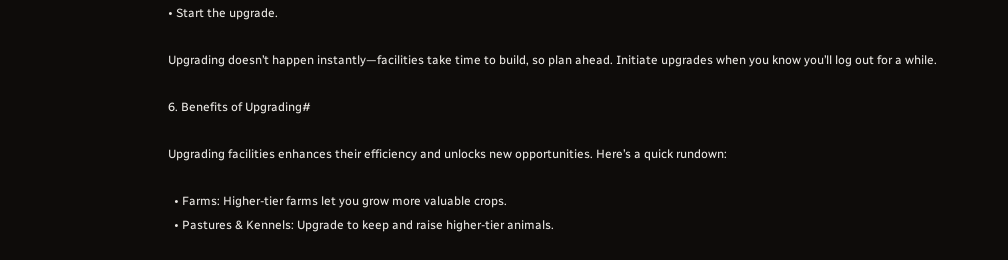• Start the upgrade.

Upgrading doesn’t happen instantly—facilities take time to build, so plan ahead. Initiate upgrades when you know you’ll log out for a while.

6. Benefits of Upgrading#

Upgrading facilities enhances their efficiency and unlocks new opportunities. Here’s a quick rundown:

  • Farms: Higher-tier farms let you grow more valuable crops.
  • Pastures & Kennels: Upgrade to keep and raise higher-tier animals.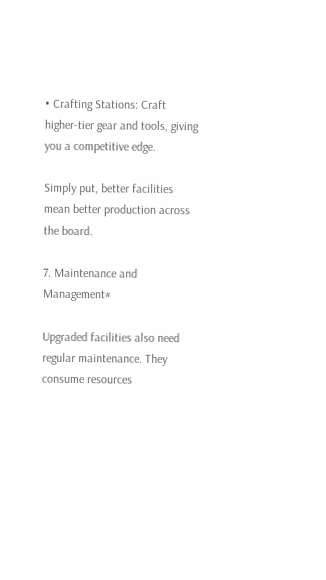• Crafting Stations: Craft higher-tier gear and tools, giving you a competitive edge.

Simply put, better facilities mean better production across the board.

7. Maintenance and Management#

Upgraded facilities also need regular maintenance. They consume resources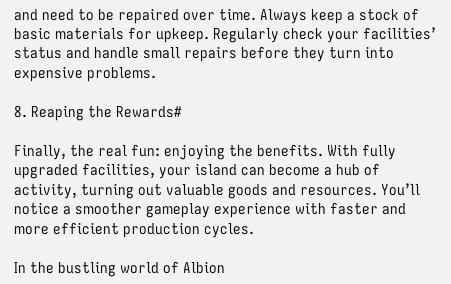and need to be repaired over time. Always keep a stock of basic materials for upkeep. Regularly check your facilities’ status and handle small repairs before they turn into expensive problems.

8. Reaping the Rewards#

Finally, the real fun: enjoying the benefits. With fully upgraded facilities, your island can become a hub of activity, turning out valuable goods and resources. You’ll notice a smoother gameplay experience with faster and more efficient production cycles.

In the bustling world of Albion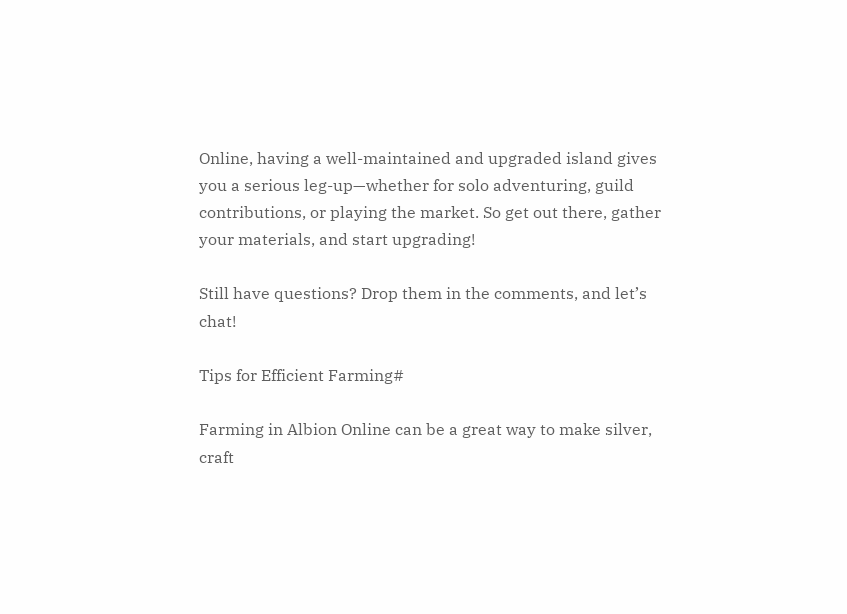Online, having a well-maintained and upgraded island gives you a serious leg-up—whether for solo adventuring, guild contributions, or playing the market. So get out there, gather your materials, and start upgrading!

Still have questions? Drop them in the comments, and let’s chat!

Tips for Efficient Farming#

Farming in Albion Online can be a great way to make silver, craft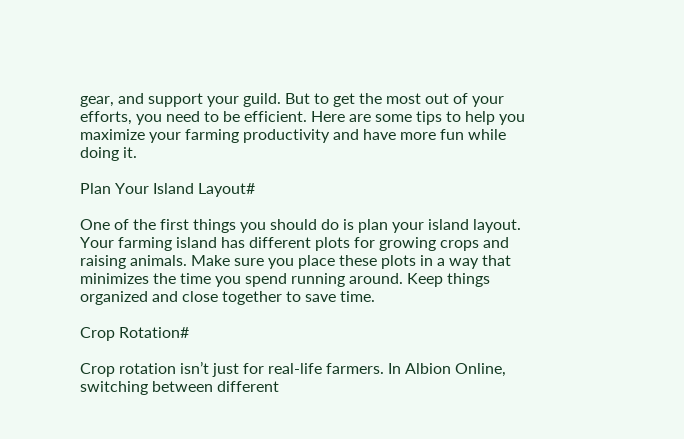gear, and support your guild. But to get the most out of your efforts, you need to be efficient. Here are some tips to help you maximize your farming productivity and have more fun while doing it.

Plan Your Island Layout#

One of the first things you should do is plan your island layout. Your farming island has different plots for growing crops and raising animals. Make sure you place these plots in a way that minimizes the time you spend running around. Keep things organized and close together to save time.

Crop Rotation#

Crop rotation isn’t just for real-life farmers. In Albion Online, switching between different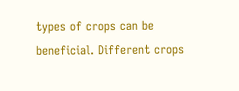types of crops can be beneficial. Different crops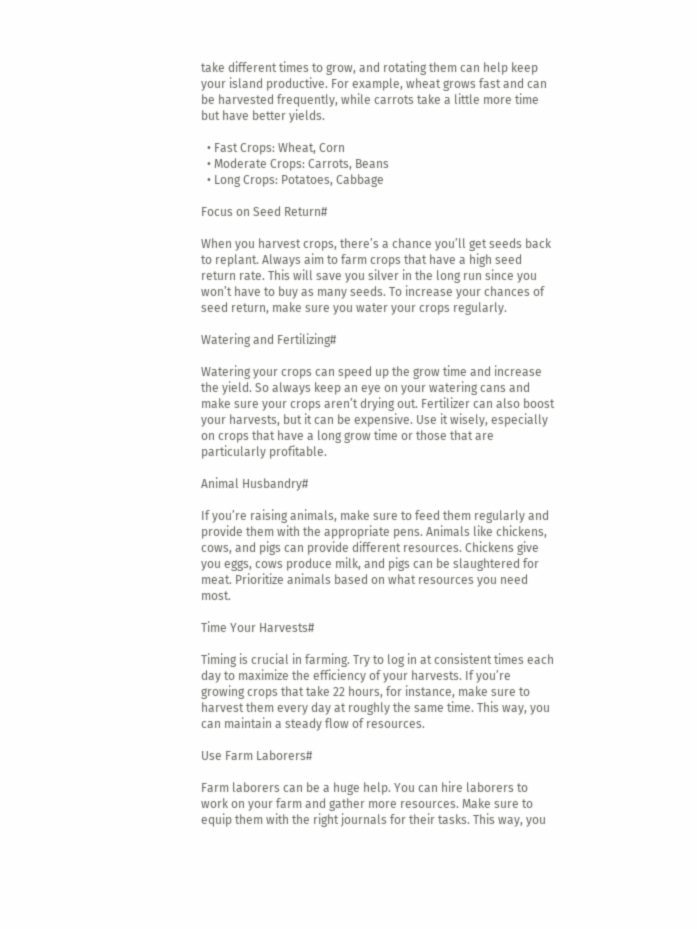take different times to grow, and rotating them can help keep your island productive. For example, wheat grows fast and can be harvested frequently, while carrots take a little more time but have better yields.

  • Fast Crops: Wheat, Corn
  • Moderate Crops: Carrots, Beans
  • Long Crops: Potatoes, Cabbage

Focus on Seed Return#

When you harvest crops, there’s a chance you’ll get seeds back to replant. Always aim to farm crops that have a high seed return rate. This will save you silver in the long run since you won’t have to buy as many seeds. To increase your chances of seed return, make sure you water your crops regularly.

Watering and Fertilizing#

Watering your crops can speed up the grow time and increase the yield. So always keep an eye on your watering cans and make sure your crops aren’t drying out. Fertilizer can also boost your harvests, but it can be expensive. Use it wisely, especially on crops that have a long grow time or those that are particularly profitable.

Animal Husbandry#

If you’re raising animals, make sure to feed them regularly and provide them with the appropriate pens. Animals like chickens, cows, and pigs can provide different resources. Chickens give you eggs, cows produce milk, and pigs can be slaughtered for meat. Prioritize animals based on what resources you need most.

Time Your Harvests#

Timing is crucial in farming. Try to log in at consistent times each day to maximize the efficiency of your harvests. If you’re growing crops that take 22 hours, for instance, make sure to harvest them every day at roughly the same time. This way, you can maintain a steady flow of resources.

Use Farm Laborers#

Farm laborers can be a huge help. You can hire laborers to work on your farm and gather more resources. Make sure to equip them with the right journals for their tasks. This way, you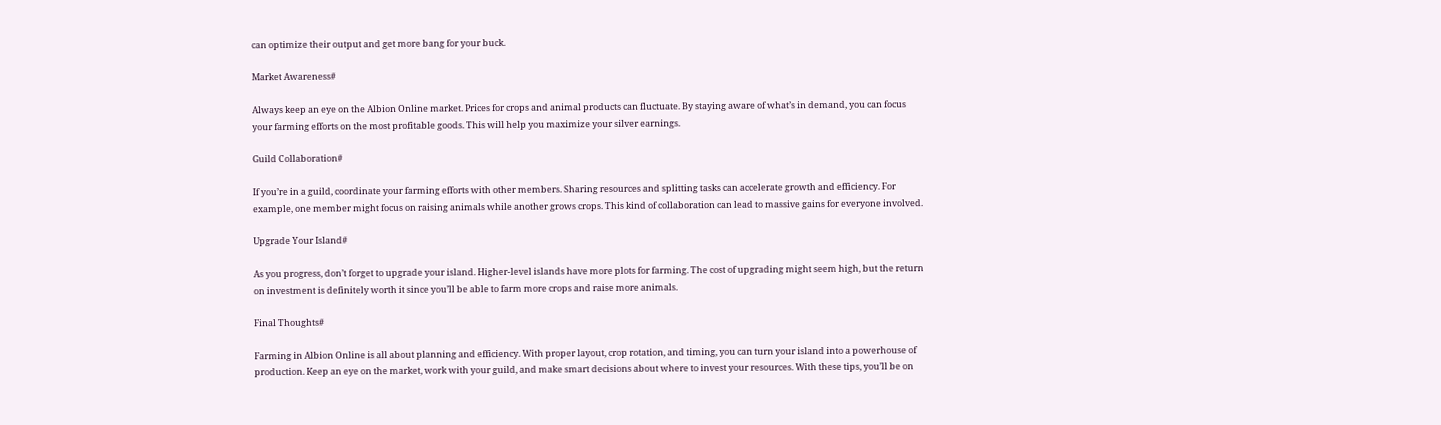can optimize their output and get more bang for your buck.

Market Awareness#

Always keep an eye on the Albion Online market. Prices for crops and animal products can fluctuate. By staying aware of what’s in demand, you can focus your farming efforts on the most profitable goods. This will help you maximize your silver earnings.

Guild Collaboration#

If you’re in a guild, coordinate your farming efforts with other members. Sharing resources and splitting tasks can accelerate growth and efficiency. For example, one member might focus on raising animals while another grows crops. This kind of collaboration can lead to massive gains for everyone involved.

Upgrade Your Island#

As you progress, don’t forget to upgrade your island. Higher-level islands have more plots for farming. The cost of upgrading might seem high, but the return on investment is definitely worth it since you’ll be able to farm more crops and raise more animals.

Final Thoughts#

Farming in Albion Online is all about planning and efficiency. With proper layout, crop rotation, and timing, you can turn your island into a powerhouse of production. Keep an eye on the market, work with your guild, and make smart decisions about where to invest your resources. With these tips, you’ll be on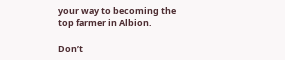your way to becoming the top farmer in Albion.

Don’t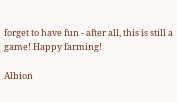forget to have fun - after all, this is still a game! Happy farming!

Albion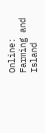Online: Farming and Island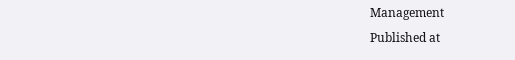Management
Published at